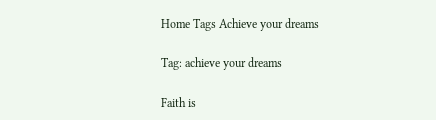Home Tags Achieve your dreams

Tag: achieve your dreams

Faith is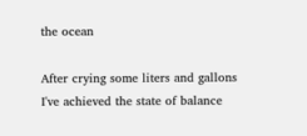the ocean

After crying some liters and gallons I've achieved the state of balance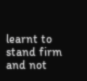learnt to stand firm and not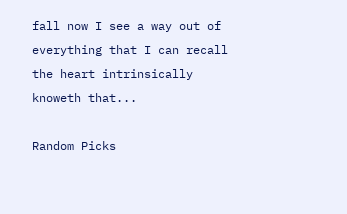fall now I see a way out of everything that I can recall the heart intrinsically knoweth that...

Random Picks